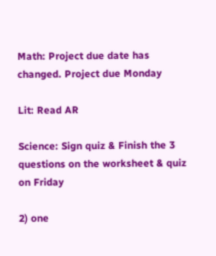Math: Project due date has changed. Project due Monday

Lit: Read AR

Science: Sign quiz & Finish the 3 questions on the worksheet & quiz on Friday

2) one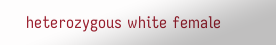heterozygous white female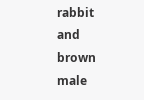rabbit and brown male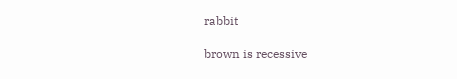rabbit

brown is recessive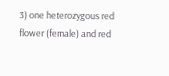3) one heterozygous red flower (female) and red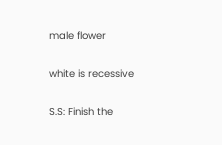male flower

white is recessive

S.S: Finish the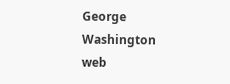George Washington web